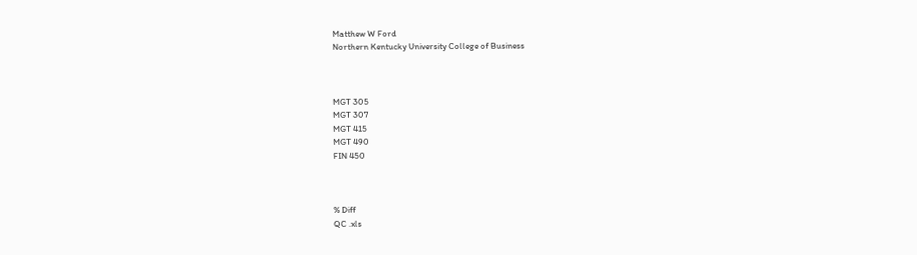Matthew W Ford
Northern Kentucky University College of Business



MGT 305
MGT 307
MGT 415
MGT 490
FIN 450



% Diff
QC .xls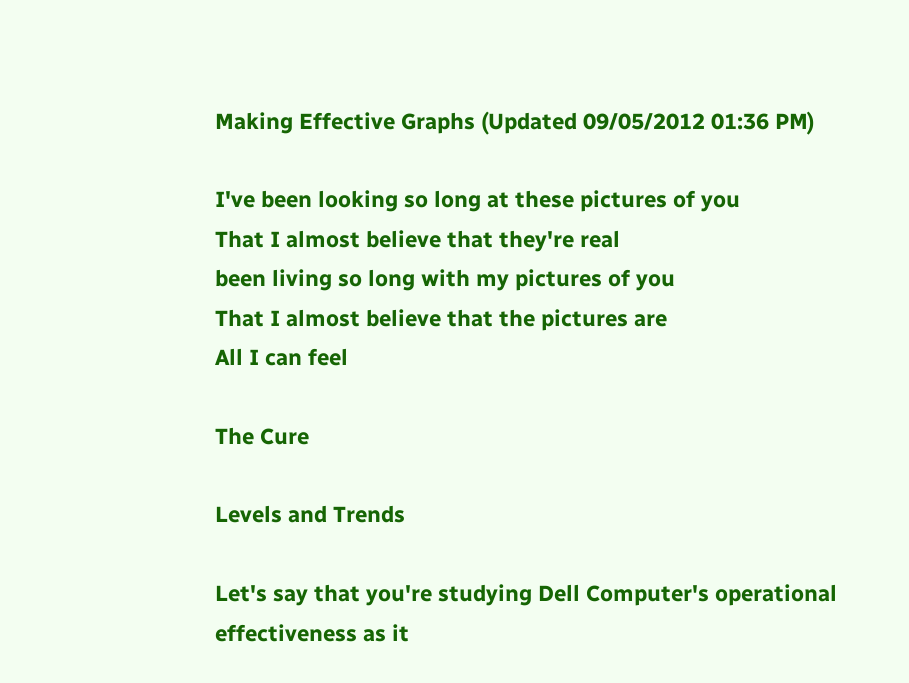Making Effective Graphs (Updated 09/05/2012 01:36 PM)

I've been looking so long at these pictures of you
That I almost believe that they're real
been living so long with my pictures of you
That I almost believe that the pictures are
All I can feel

The Cure

Levels and Trends

Let's say that you're studying Dell Computer's operational effectiveness as it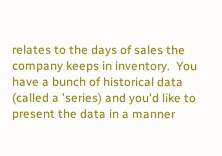relates to the days of sales the company keeps in inventory.  You have a bunch of historical data (called a 'series) and you'd like to present the data in a manner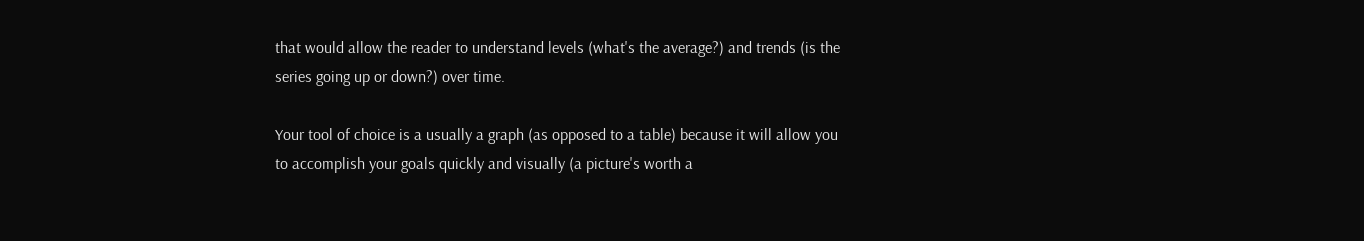that would allow the reader to understand levels (what's the average?) and trends (is the series going up or down?) over time.

Your tool of choice is a usually a graph (as opposed to a table) because it will allow you to accomplish your goals quickly and visually (a picture's worth a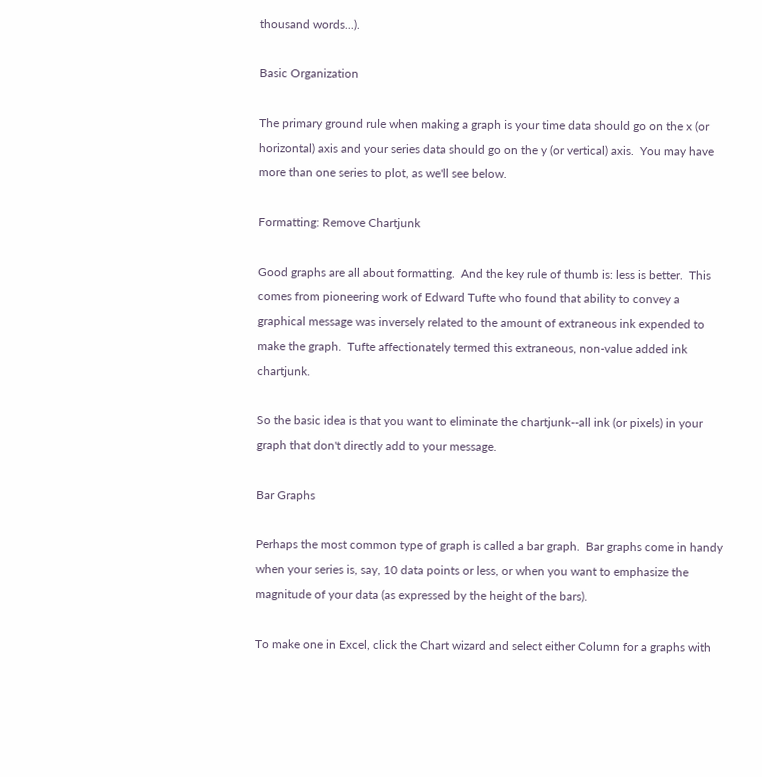thousand words...).

Basic Organization

The primary ground rule when making a graph is your time data should go on the x (or horizontal) axis and your series data should go on the y (or vertical) axis.  You may have more than one series to plot, as we'll see below.

Formatting: Remove Chartjunk

Good graphs are all about formatting.  And the key rule of thumb is: less is better.  This comes from pioneering work of Edward Tufte who found that ability to convey a graphical message was inversely related to the amount of extraneous ink expended to make the graph.  Tufte affectionately termed this extraneous, non-value added ink chartjunk.

So the basic idea is that you want to eliminate the chartjunk--all ink (or pixels) in your graph that don't directly add to your message.

Bar Graphs

Perhaps the most common type of graph is called a bar graph.  Bar graphs come in handy when your series is, say, 10 data points or less, or when you want to emphasize the magnitude of your data (as expressed by the height of the bars).

To make one in Excel, click the Chart wizard and select either Column for a graphs with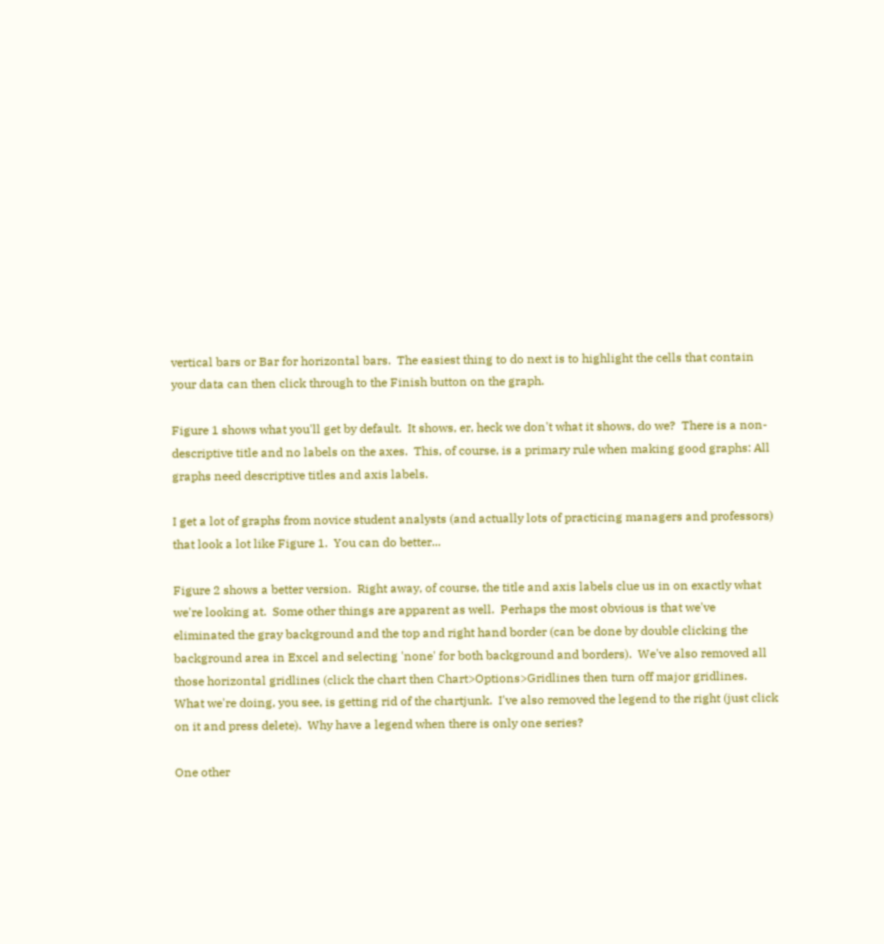vertical bars or Bar for horizontal bars.  The easiest thing to do next is to highlight the cells that contain your data can then click through to the Finish button on the graph.

Figure 1 shows what you'll get by default.  It shows, er, heck we don't what it shows, do we?  There is a non-descriptive title and no labels on the axes.  This, of course, is a primary rule when making good graphs: All graphs need descriptive titles and axis labels.

I get a lot of graphs from novice student analysts (and actually lots of practicing managers and professors) that look a lot like Figure 1.  You can do better...

Figure 2 shows a better version.  Right away, of course, the title and axis labels clue us in on exactly what we're looking at.  Some other things are apparent as well.  Perhaps the most obvious is that we've eliminated the gray background and the top and right hand border (can be done by double clicking the background area in Excel and selecting 'none' for both background and borders).  We've also removed all those horizontal gridlines (click the chart then Chart>Options>Gridlines then turn off major gridlines.  What we're doing, you see, is getting rid of the chartjunk.  I've also removed the legend to the right (just click on it and press delete).  Why have a legend when there is only one series?

One other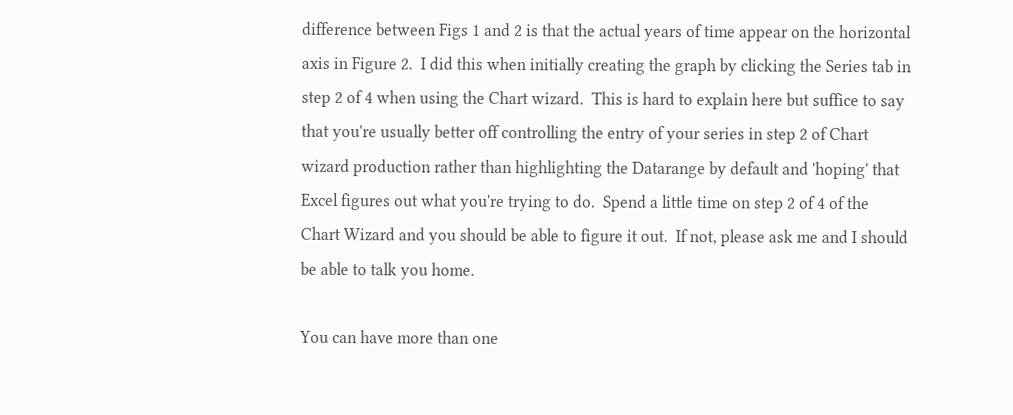difference between Figs 1 and 2 is that the actual years of time appear on the horizontal axis in Figure 2.  I did this when initially creating the graph by clicking the Series tab in step 2 of 4 when using the Chart wizard.  This is hard to explain here but suffice to say that you're usually better off controlling the entry of your series in step 2 of Chart wizard production rather than highlighting the Datarange by default and 'hoping' that Excel figures out what you're trying to do.  Spend a little time on step 2 of 4 of the Chart Wizard and you should be able to figure it out.  If not, please ask me and I should be able to talk you home.

You can have more than one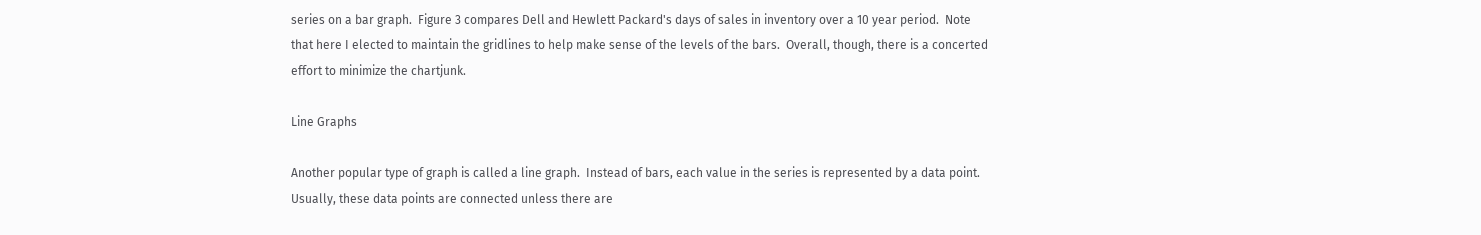series on a bar graph.  Figure 3 compares Dell and Hewlett Packard's days of sales in inventory over a 10 year period.  Note that here I elected to maintain the gridlines to help make sense of the levels of the bars.  Overall, though, there is a concerted effort to minimize the chartjunk.

Line Graphs

Another popular type of graph is called a line graph.  Instead of bars, each value in the series is represented by a data point.  Usually, these data points are connected unless there are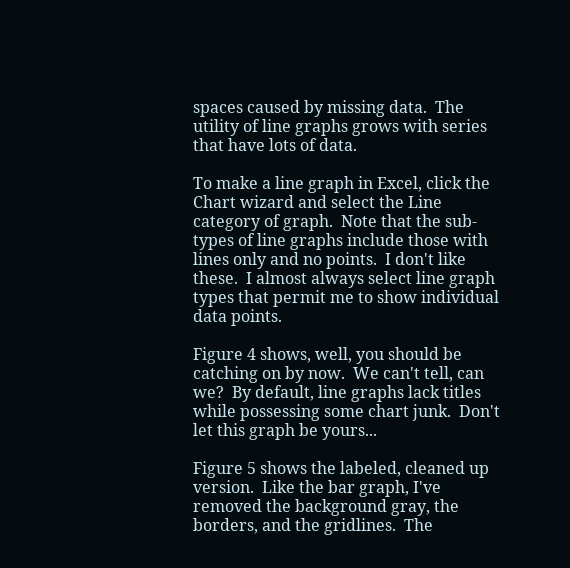spaces caused by missing data.  The utility of line graphs grows with series that have lots of data.

To make a line graph in Excel, click the Chart wizard and select the Line category of graph.  Note that the sub-types of line graphs include those with lines only and no points.  I don't like these.  I almost always select line graph types that permit me to show individual data points.

Figure 4 shows, well, you should be catching on by now.  We can't tell, can we?  By default, line graphs lack titles while possessing some chart junk.  Don't let this graph be yours...

Figure 5 shows the labeled, cleaned up version.  Like the bar graph, I've removed the background gray, the borders, and the gridlines.  The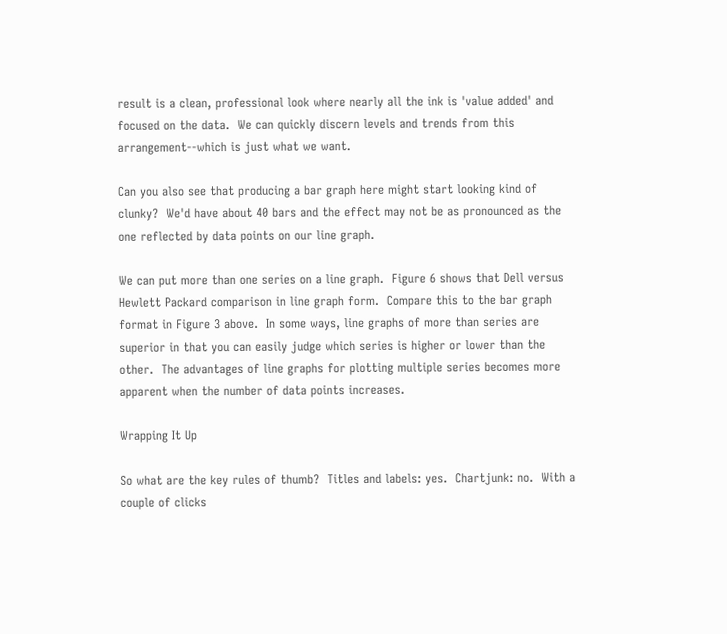result is a clean, professional look where nearly all the ink is 'value added' and focused on the data.  We can quickly discern levels and trends from this arrangement--which is just what we want.

Can you also see that producing a bar graph here might start looking kind of clunky?  We'd have about 40 bars and the effect may not be as pronounced as the one reflected by data points on our line graph.

We can put more than one series on a line graph.  Figure 6 shows that Dell versus Hewlett Packard comparison in line graph form.  Compare this to the bar graph format in Figure 3 above.  In some ways, line graphs of more than series are superior in that you can easily judge which series is higher or lower than the other.  The advantages of line graphs for plotting multiple series becomes more apparent when the number of data points increases.

Wrapping It Up

So what are the key rules of thumb?  Titles and labels: yes.  Chartjunk: no.  With a couple of clicks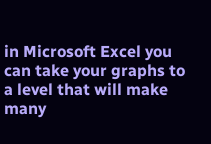in Microsoft Excel you can take your graphs to a level that will make many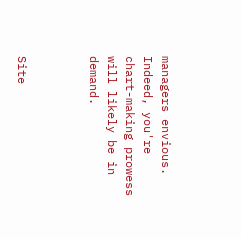managers envious.  Indeed, you're chart-making prowess will likely be in demand.



Site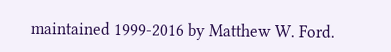maintained 1999-2016 by Matthew W. Ford.